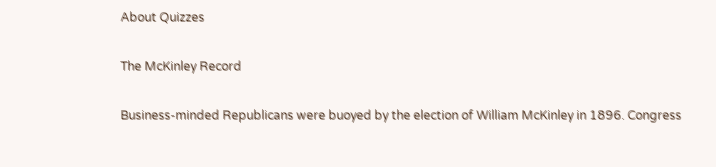About Quizzes

The McKinley Record

Business-minded Republicans were buoyed by the election of William McKinley in 1896. Congress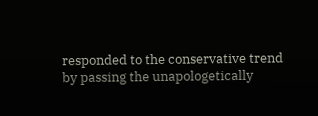responded to the conservative trend by passing the unapologetically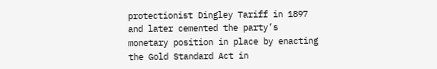protectionist Dingley Tariff in 1897 and later cemented the party’s monetary position in place by enacting the Gold Standard Act in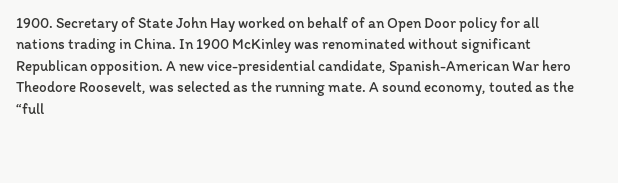1900. Secretary of State John Hay worked on behalf of an Open Door policy for all nations trading in China. In 1900 McKinley was renominated without significant Republican opposition. A new vice-presidential candidate, Spanish-American War hero Theodore Roosevelt, was selected as the running mate. A sound economy, touted as the “full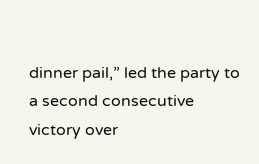dinner pail,” led the party to a second consecutive victory over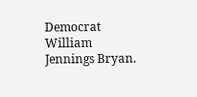Democrat William Jennings Bryan.